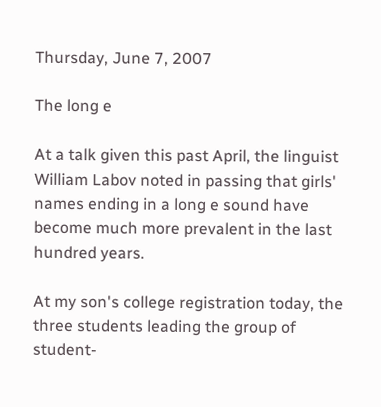Thursday, June 7, 2007

The long e

At a talk given this past April, the linguist William Labov noted in passing that girls' names ending in a long e sound have become much more prevalent in the last hundred years.

At my son's college registration today, the three students leading the group of student-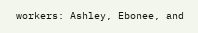workers: Ashley, Ebonee, and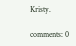Kristy.

comments: 0